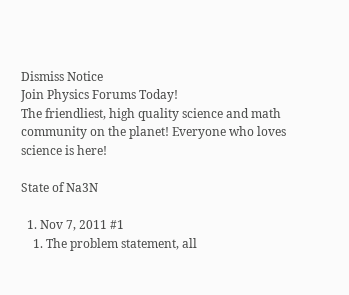Dismiss Notice
Join Physics Forums Today!
The friendliest, high quality science and math community on the planet! Everyone who loves science is here!

State of Na3N

  1. Nov 7, 2011 #1
    1. The problem statement, all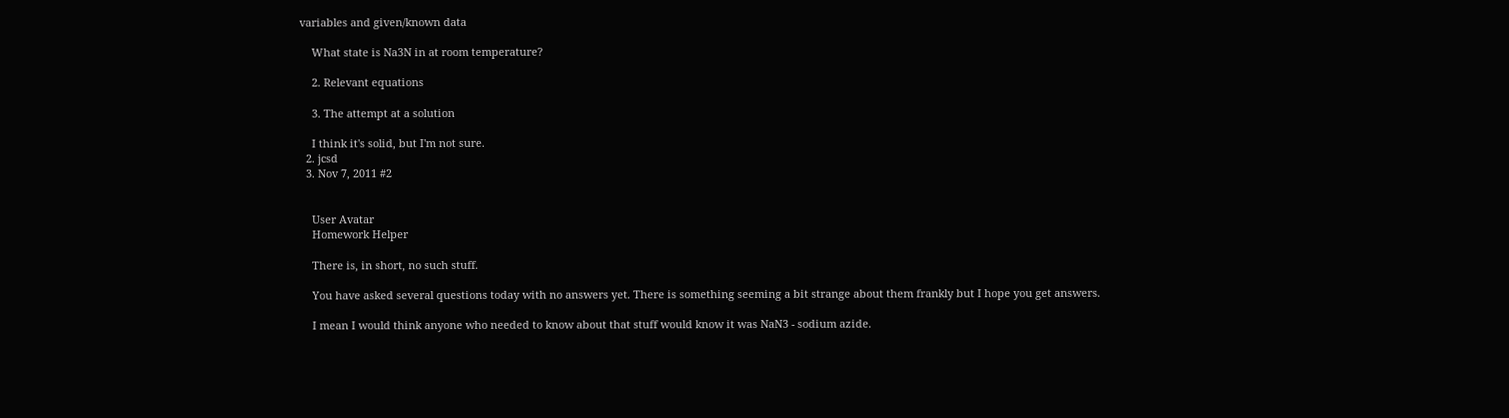variables and given/known data

    What state is Na3N in at room temperature?

    2. Relevant equations

    3. The attempt at a solution

    I think it's solid, but I'm not sure.
  2. jcsd
  3. Nov 7, 2011 #2


    User Avatar
    Homework Helper

    There is, in short, no such stuff.

    You have asked several questions today with no answers yet. There is something seeming a bit strange about them frankly but I hope you get answers.

    I mean I would think anyone who needed to know about that stuff would know it was NaN3 - sodium azide.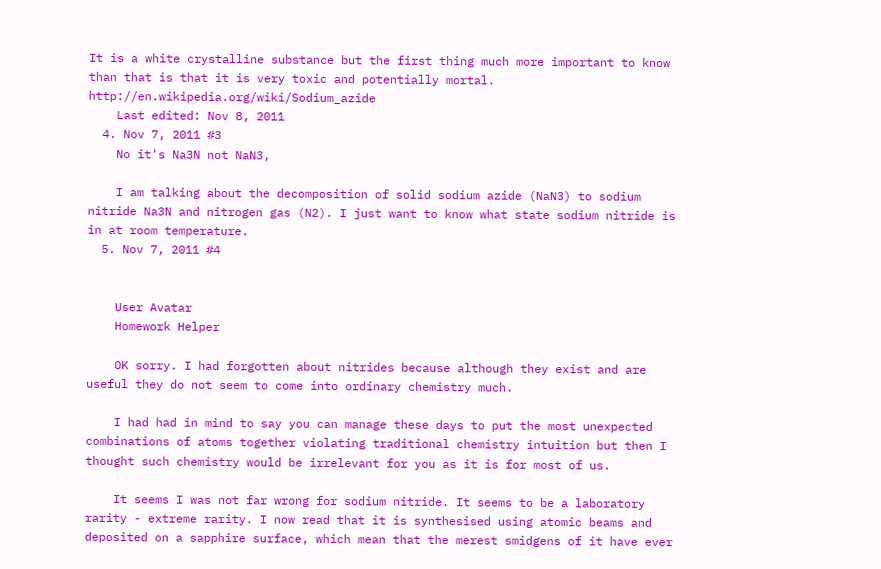It is a white crystalline substance but the first thing much more important to know than that is that it is very toxic and potentially mortal. http://en.wikipedia.org/wiki/Sodium_azide
    Last edited: Nov 8, 2011
  4. Nov 7, 2011 #3
    No it's Na3N not NaN3,

    I am talking about the decomposition of solid sodium azide (NaN3) to sodium nitride Na3N and nitrogen gas (N2). I just want to know what state sodium nitride is in at room temperature.
  5. Nov 7, 2011 #4


    User Avatar
    Homework Helper

    OK sorry. I had forgotten about nitrides because although they exist and are useful they do not seem to come into ordinary chemistry much.

    I had had in mind to say you can manage these days to put the most unexpected combinations of atoms together violating traditional chemistry intuition but then I thought such chemistry would be irrelevant for you as it is for most of us.

    It seems I was not far wrong for sodium nitride. It seems to be a laboratory rarity - extreme rarity. I now read that it is synthesised using atomic beams and deposited on a sapphire surface, which mean that the merest smidgens of it have ever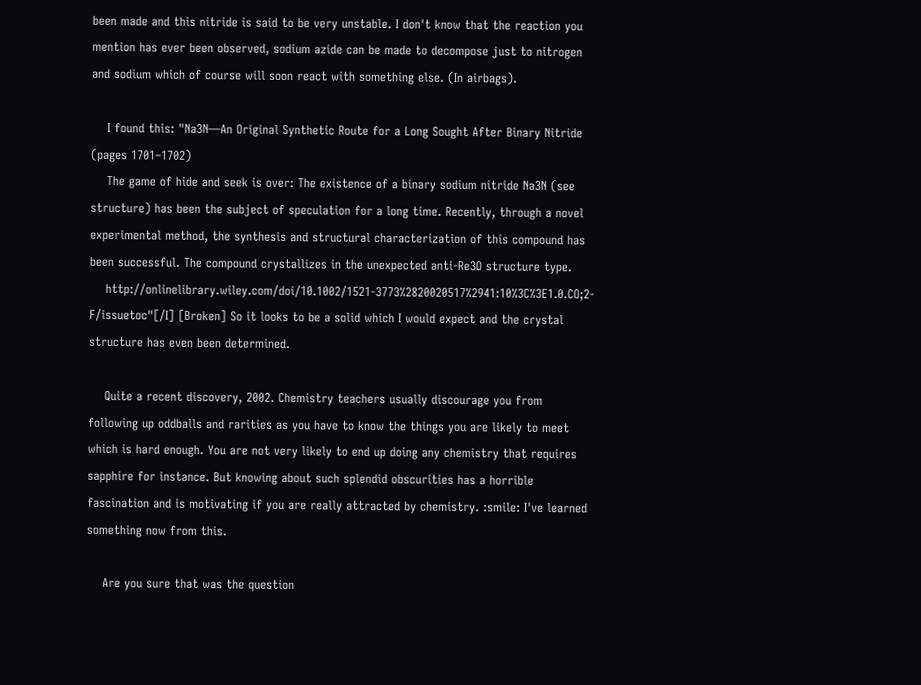been made and this nitride is said to be very unstable. I don't know that the reaction you mention has ever been observed, sodium azide can be made to decompose just to nitrogen and sodium which of course will soon react with something else. (In airbags).

    I found this: "Na3N—An Original Synthetic Route for a Long Sought After Binary Nitride (pages 1701–1702)
    The game of hide and seek is over: The existence of a binary sodium nitride Na3N (see structure) has been the subject of speculation for a long time. Recently, through a novel experimental method, the synthesis and structural characterization of this compound has been successful. The compound crystallizes in the unexpected anti-Re3O structure type.
    http://onlinelibrary.wiley.com/doi/10.1002/1521-3773%2820020517%2941:10%3C%3E1.0.CO;2-F/issuetoc"[/I] [Broken] So it looks to be a solid which I would expect and the crystal structure has even been determined.

    Quite a recent discovery, 2002. Chemistry teachers usually discourage you from following up oddballs and rarities as you have to know the things you are likely to meet which is hard enough. You are not very likely to end up doing any chemistry that requires sapphire for instance. But knowing about such splendid obscurities has a horrible fascination and is motivating if you are really attracted by chemistry. :smile: I've learned something now from this.

    Are you sure that was the question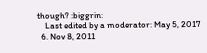though? :biggrin:
    Last edited by a moderator: May 5, 2017
  6. Nov 8, 2011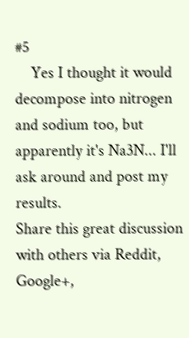#5
    Yes I thought it would decompose into nitrogen and sodium too, but apparently it's Na3N... I'll ask around and post my results.
Share this great discussion with others via Reddit, Google+,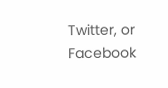Twitter, or Facebook